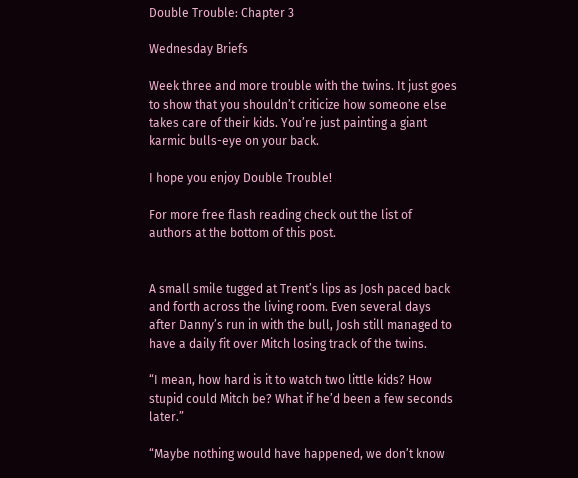Double Trouble: Chapter 3

Wednesday Briefs

Week three and more trouble with the twins. It just goes to show that you shouldn’t criticize how someone else takes care of their kids. You’re just painting a giant karmic bulls-eye on your back.

I hope you enjoy Double Trouble!

For more free flash reading check out the list of authors at the bottom of this post.


A small smile tugged at Trent’s lips as Josh paced back and forth across the living room. Even several days after Danny’s run in with the bull, Josh still managed to have a daily fit over Mitch losing track of the twins.

“I mean, how hard is it to watch two little kids? How stupid could Mitch be? What if he’d been a few seconds later.”

“Maybe nothing would have happened, we don’t know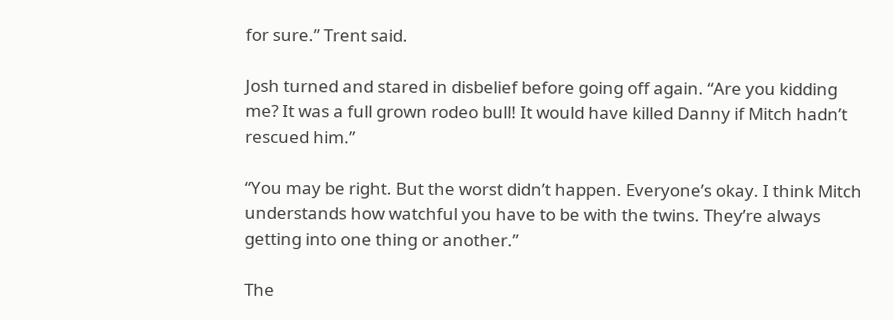for sure.” Trent said.

Josh turned and stared in disbelief before going off again. “Are you kidding me? It was a full grown rodeo bull! It would have killed Danny if Mitch hadn’t rescued him.”

“You may be right. But the worst didn’t happen. Everyone’s okay. I think Mitch understands how watchful you have to be with the twins. They’re always getting into one thing or another.”

The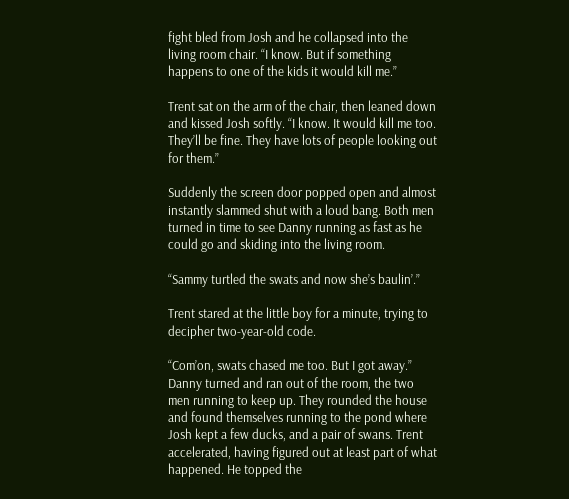fight bled from Josh and he collapsed into the living room chair. “I know. But if something happens to one of the kids it would kill me.”

Trent sat on the arm of the chair, then leaned down and kissed Josh softly. “I know. It would kill me too. They’ll be fine. They have lots of people looking out for them.”

Suddenly the screen door popped open and almost instantly slammed shut with a loud bang. Both men turned in time to see Danny running as fast as he could go and skiding into the living room.

“Sammy turtled the swats and now she’s baulin’.”

Trent stared at the little boy for a minute, trying to decipher two-year-old code.

“Com’on, swats chased me too. But I got away.” Danny turned and ran out of the room, the two men running to keep up. They rounded the house and found themselves running to the pond where Josh kept a few ducks, and a pair of swans. Trent accelerated, having figured out at least part of what happened. He topped the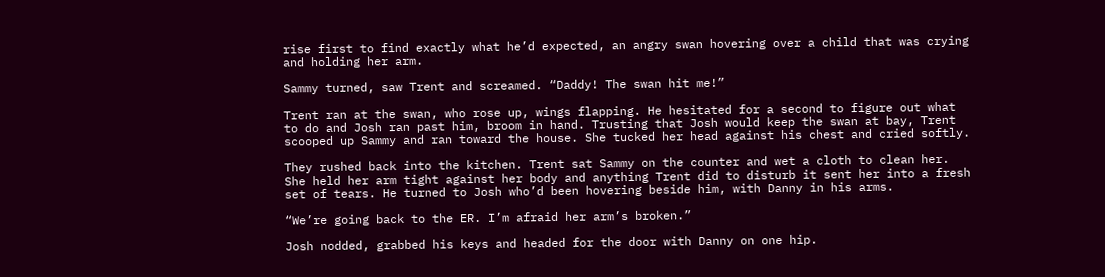rise first to find exactly what he’d expected, an angry swan hovering over a child that was crying and holding her arm.

Sammy turned, saw Trent and screamed. “Daddy! The swan hit me!”

Trent ran at the swan, who rose up, wings flapping. He hesitated for a second to figure out what to do and Josh ran past him, broom in hand. Trusting that Josh would keep the swan at bay, Trent scooped up Sammy and ran toward the house. She tucked her head against his chest and cried softly.

They rushed back into the kitchen. Trent sat Sammy on the counter and wet a cloth to clean her. She held her arm tight against her body and anything Trent did to disturb it sent her into a fresh set of tears. He turned to Josh who’d been hovering beside him, with Danny in his arms.

“We’re going back to the ER. I’m afraid her arm’s broken.”

Josh nodded, grabbed his keys and headed for the door with Danny on one hip.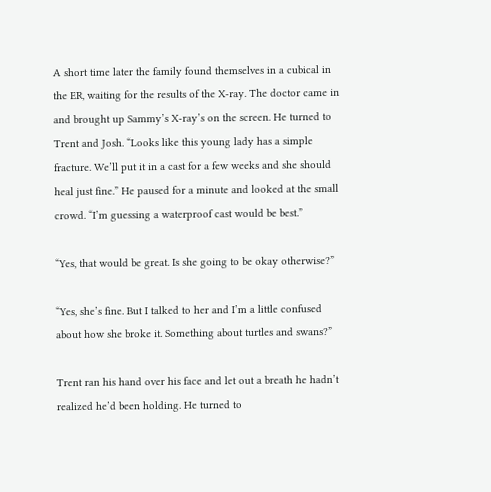A short time later the family found themselves in a cubical in the ER, waiting for the results of the X-ray. The doctor came in and brought up Sammy’s X-ray’s on the screen. He turned to Trent and Josh. “Looks like this young lady has a simple fracture. We’ll put it in a cast for a few weeks and she should heal just fine.” He paused for a minute and looked at the small crowd. “I’m guessing a waterproof cast would be best.”

“Yes, that would be great. Is she going to be okay otherwise?”

“Yes, she’s fine. But I talked to her and I’m a little confused about how she broke it. Something about turtles and swans?”

Trent ran his hand over his face and let out a breath he hadn’t realized he’d been holding. He turned to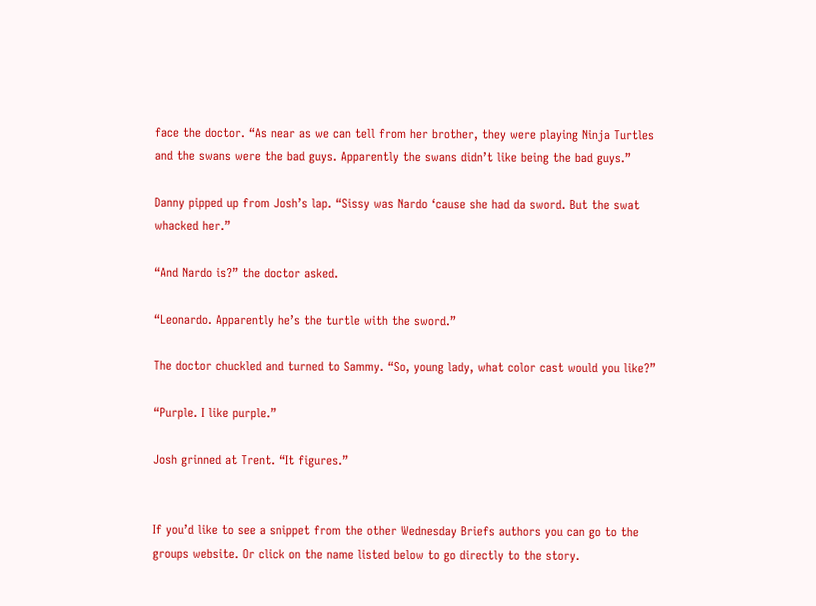face the doctor. “As near as we can tell from her brother, they were playing Ninja Turtles and the swans were the bad guys. Apparently the swans didn’t like being the bad guys.”

Danny pipped up from Josh’s lap. “Sissy was Nardo ‘cause she had da sword. But the swat whacked her.”

“And Nardo is?” the doctor asked.

“Leonardo. Apparently he’s the turtle with the sword.”

The doctor chuckled and turned to Sammy. “So, young lady, what color cast would you like?”

“Purple. I like purple.”

Josh grinned at Trent. “It figures.”


If you’d like to see a snippet from the other Wednesday Briefs authors you can go to the groups website. Or click on the name listed below to go directly to the story.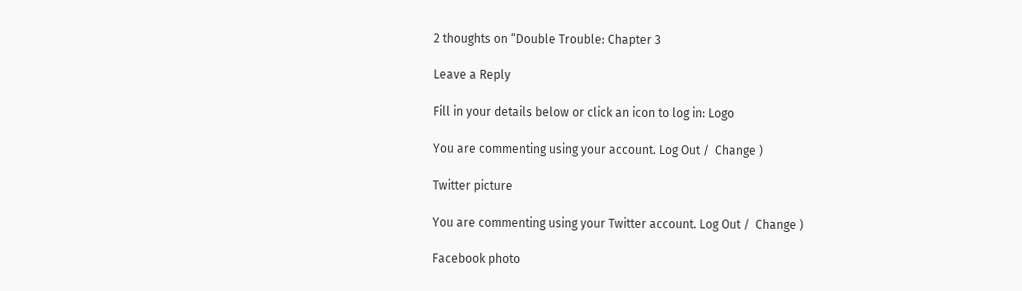2 thoughts on “Double Trouble: Chapter 3

Leave a Reply

Fill in your details below or click an icon to log in: Logo

You are commenting using your account. Log Out /  Change )

Twitter picture

You are commenting using your Twitter account. Log Out /  Change )

Facebook photo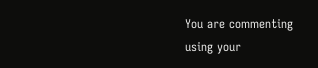You are commenting using your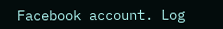Facebook account. Log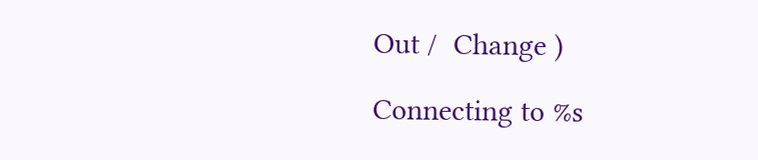Out /  Change )

Connecting to %s